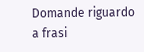Domande riguardo a frasi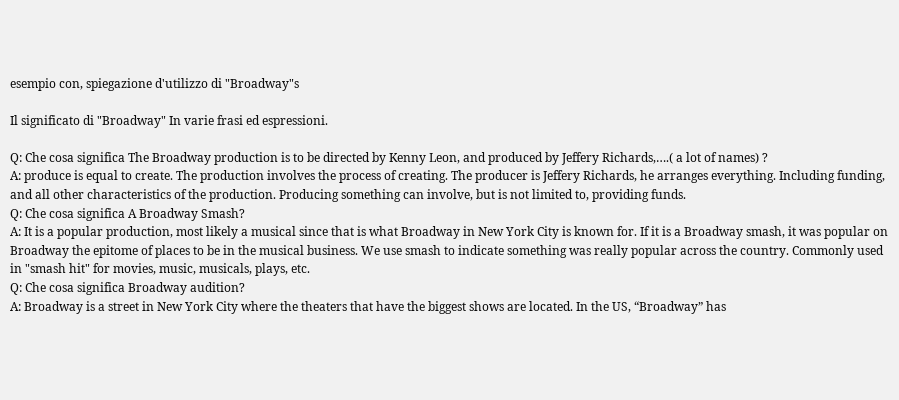esempio con, spiegazione d'utilizzo di "Broadway"s

Il significato di "Broadway" In varie frasi ed espressioni.

Q: Che cosa significa The Broadway production is to be directed by Kenny Leon, and produced by Jeffery Richards,….( a lot of names) ?
A: produce is equal to create. The production involves the process of creating. The producer is Jeffery Richards, he arranges everything. Including funding, and all other characteristics of the production. Producing something can involve, but is not limited to, providing funds.
Q: Che cosa significa A Broadway Smash?
A: It is a popular production, most likely a musical since that is what Broadway in New York City is known for. If it is a Broadway smash, it was popular on Broadway the epitome of places to be in the musical business. We use smash to indicate something was really popular across the country. Commonly used in "smash hit" for movies, music, musicals, plays, etc.
Q: Che cosa significa Broadway audition?
A: Broadway is a street in New York City where the theaters that have the biggest shows are located. In the US, “Broadway” has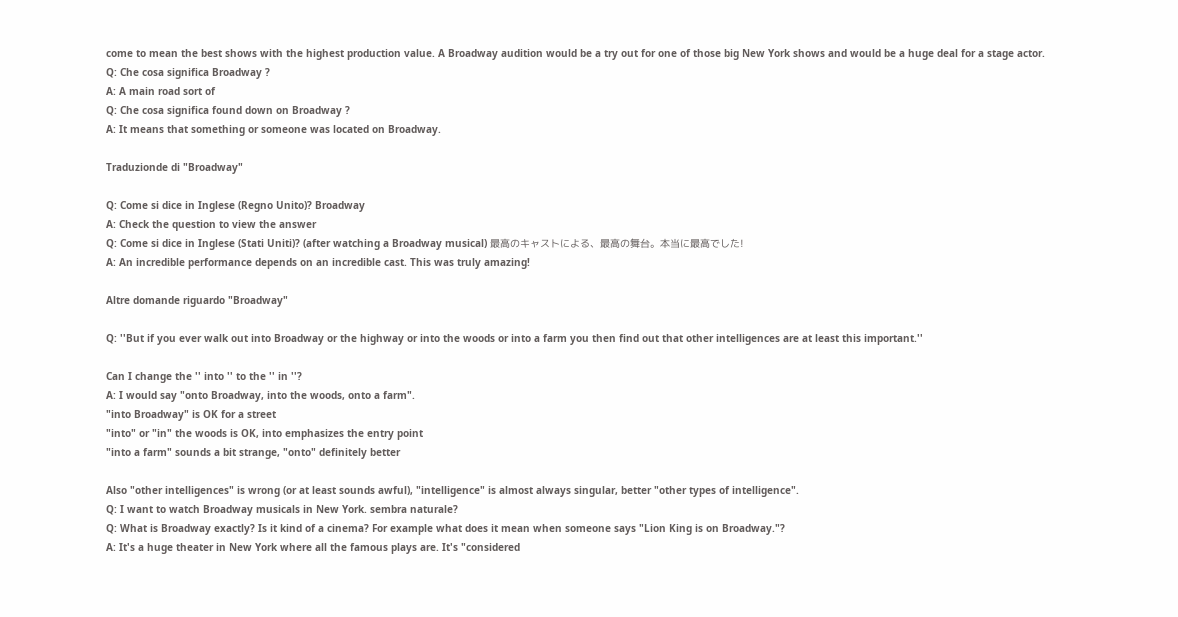come to mean the best shows with the highest production value. A Broadway audition would be a try out for one of those big New York shows and would be a huge deal for a stage actor.
Q: Che cosa significa Broadway ?
A: A main road sort of
Q: Che cosa significa found down on Broadway ?
A: It means that something or someone was located on Broadway.

Traduzionde di "Broadway"

Q: Come si dice in Inglese (Regno Unito)? Broadway
A: Check the question to view the answer
Q: Come si dice in Inglese (Stati Uniti)? (after watching a Broadway musical) 最高のキャストによる、最高の舞台。本当に最高でした!
A: An incredible performance depends on an incredible cast. This was truly amazing!

Altre domande riguardo "Broadway"

Q: ''But if you ever walk out into Broadway or the highway or into the woods or into a farm you then find out that other intelligences are at least this important.''

Can I change the '' into '' to the '' in ''?
A: I would say "onto Broadway, into the woods, onto a farm".
"into Broadway" is OK for a street
"into" or "in" the woods is OK, into emphasizes the entry point
"into a farm" sounds a bit strange, "onto" definitely better

Also "other intelligences" is wrong (or at least sounds awful), "intelligence" is almost always singular, better "other types of intelligence".
Q: I want to watch Broadway musicals in New York. sembra naturale?
Q: What is Broadway exactly? Is it kind of a cinema? For example what does it mean when someone says "Lion King is on Broadway."?
A: It's a huge theater in New York where all the famous plays are. It's "considered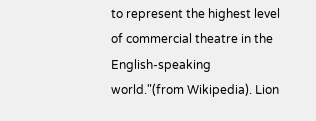to represent the highest level of commercial theatre in the English-speaking world."(from Wikipedia). Lion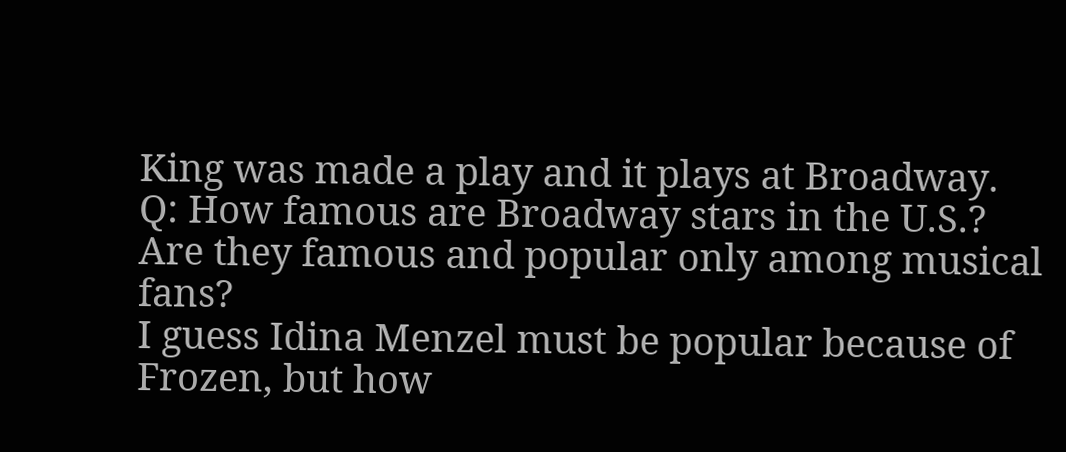King was made a play and it plays at Broadway.
Q: How famous are Broadway stars in the U.S.? Are they famous and popular only among musical fans?
I guess Idina Menzel must be popular because of Frozen, but how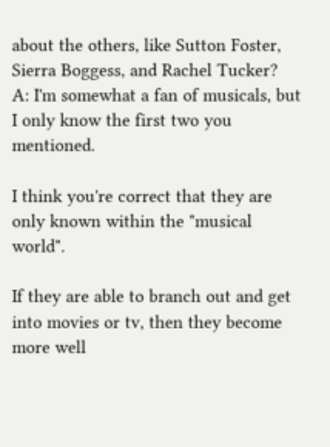about the others, like Sutton Foster, Sierra Boggess, and Rachel Tucker?
A: I'm somewhat a fan of musicals, but I only know the first two you mentioned.

I think you're correct that they are only known within the "musical world".

If they are able to branch out and get into movies or tv, then they become more well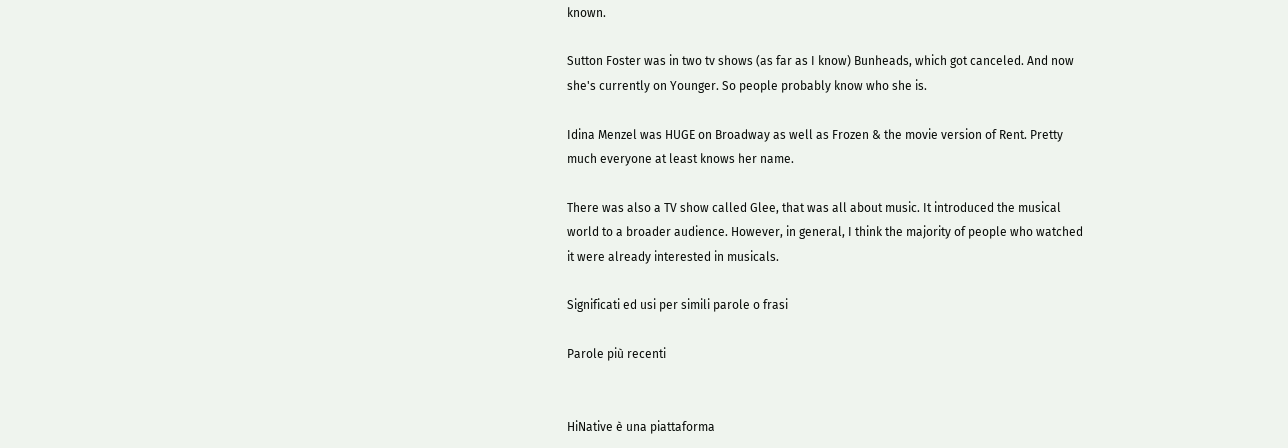known.

Sutton Foster was in two tv shows (as far as I know) Bunheads, which got canceled. And now she's currently on Younger. So people probably know who she is.

Idina Menzel was HUGE on Broadway as well as Frozen & the movie version of Rent. Pretty much everyone at least knows her name.

There was also a TV show called Glee, that was all about music. It introduced the musical world to a broader audience. However, in general, I think the majority of people who watched it were already interested in musicals.

Significati ed usi per simili parole o frasi

Parole più recenti


HiNative è una piattaforma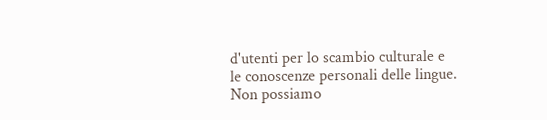d'utenti per lo scambio culturale e le conoscenze personali delle lingue. Non possiamo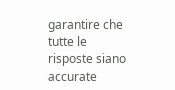garantire che tutte le risposte siano accurate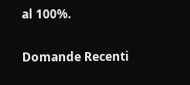al 100%.

Domande Recenti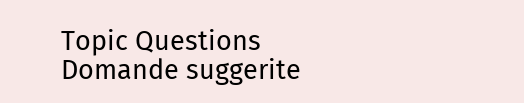Topic Questions
Domande suggerite